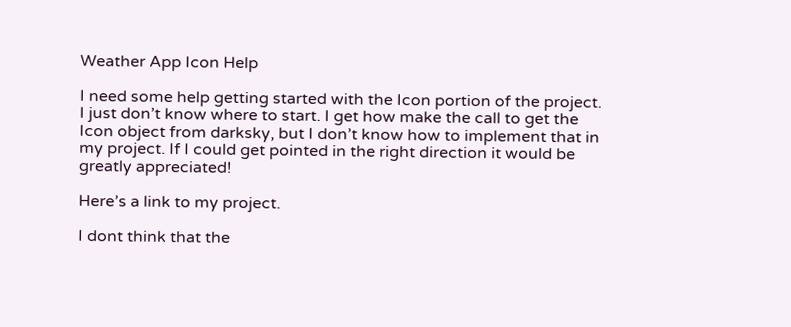Weather App Icon Help

I need some help getting started with the Icon portion of the project. I just don’t know where to start. I get how make the call to get the Icon object from darksky, but I don’t know how to implement that in my project. If I could get pointed in the right direction it would be greatly appreciated!

Here’s a link to my project.

I dont think that the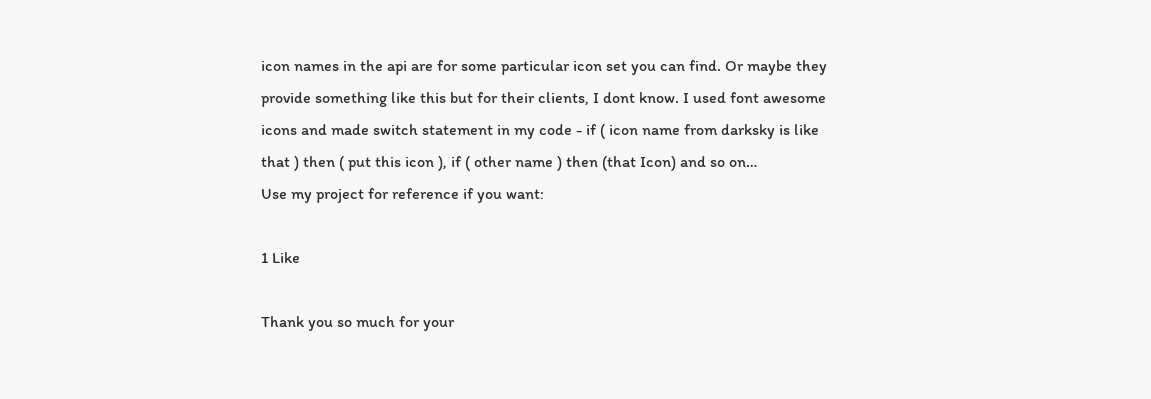icon names in the api are for some particular icon set you can find. Or maybe they provide something like this but for their clients, I dont know. I used font awesome icons and made switch statement in my code - if ( icon name from darksky is like that ) then ( put this icon ), if ( other name ) then (that Icon) and so on…
Use my project for reference if you want:

1 Like

Thank you so much for your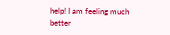help! I am feeling much better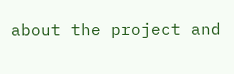about the project and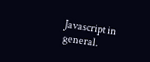Javascript in general.